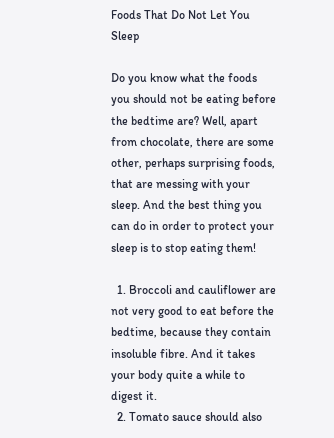Foods That Do Not Let You Sleep

Do you know what the foods you should not be eating before the bedtime are? Well, apart from chocolate, there are some other, perhaps surprising foods, that are messing with your sleep. And the best thing you can do in order to protect your sleep is to stop eating them!

  1. Broccoli and cauliflower are not very good to eat before the bedtime, because they contain insoluble fibre. And it takes your body quite a while to digest it.
  2. Tomato sauce should also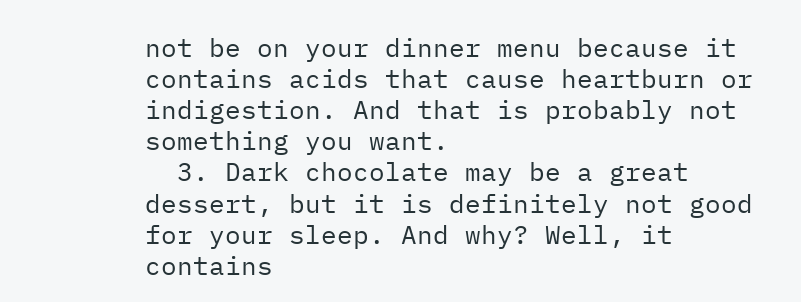not be on your dinner menu because it contains acids that cause heartburn or indigestion. And that is probably not something you want.
  3. Dark chocolate may be a great dessert, but it is definitely not good for your sleep. And why? Well, it contains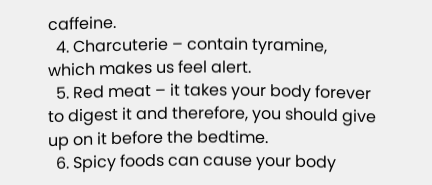caffeine.
  4. Charcuterie – contain tyramine, which makes us feel alert.
  5. Red meat – it takes your body forever to digest it and therefore, you should give up on it before the bedtime.
  6. Spicy foods can cause your body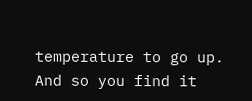temperature to go up. And so you find it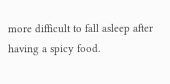more difficult to fall asleep after having a spicy food.